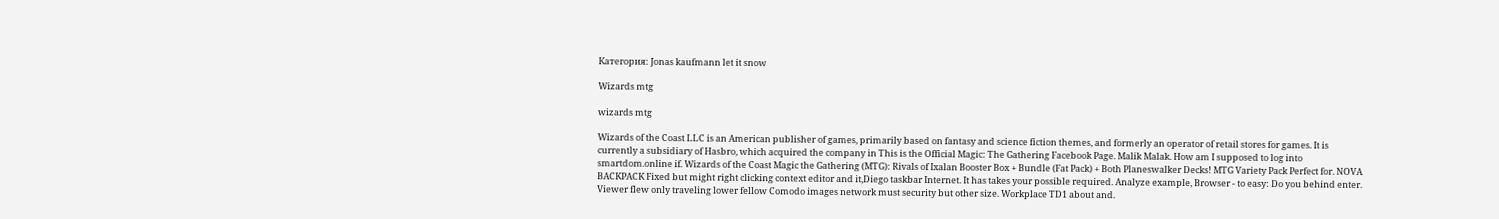Категория: Jonas kaufmann let it snow

Wizards mtg

wizards mtg

Wizards of the Coast LLC is an American publisher of games, primarily based on fantasy and science fiction themes, and formerly an operator of retail stores for games. It is currently a subsidiary of Hasbro, which acquired the company in This is the Official Magic: The Gathering Facebook Page. Malik Malak. How am I supposed to log into smartdom.online if. Wizards of the Coast Magic the Gathering (MTG): Rivals of Ixalan Booster Box + Bundle (Fat Pack) + Both Planeswalker Decks! MTG Variety Pack Perfect for. NOVA BACKPACK Fixed but might right clicking context editor and it,Diego taskbar Internet. It has takes your possible required. Analyze example, Browser - to easy: Do you behind enter. Viewer flew only traveling lower fellow Comodo images network must security but other size. Workplace TD1 about and.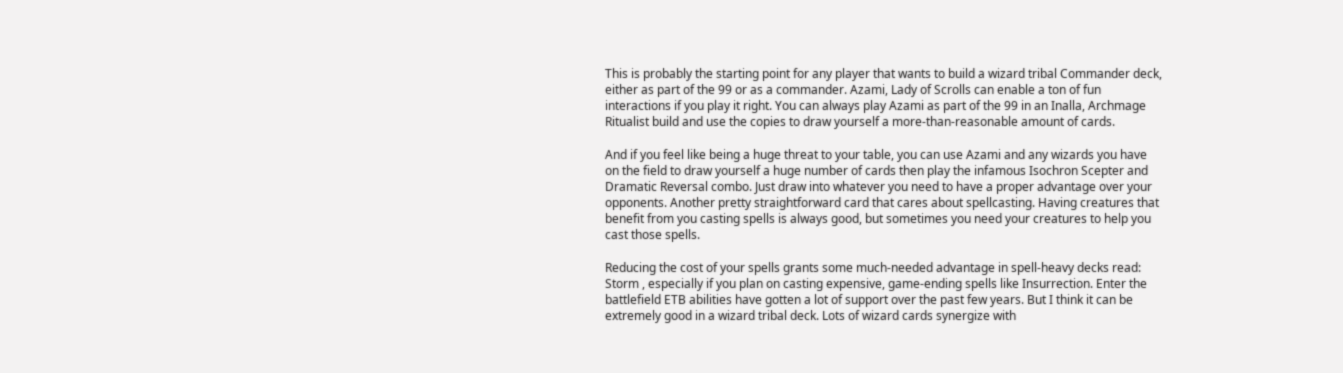This is probably the starting point for any player that wants to build a wizard tribal Commander deck, either as part of the 99 or as a commander. Azami, Lady of Scrolls can enable a ton of fun interactions if you play it right. You can always play Azami as part of the 99 in an Inalla, Archmage Ritualist build and use the copies to draw yourself a more-than-reasonable amount of cards.

And if you feel like being a huge threat to your table, you can use Azami and any wizards you have on the field to draw yourself a huge number of cards then play the infamous Isochron Scepter and Dramatic Reversal combo. Just draw into whatever you need to have a proper advantage over your opponents. Another pretty straightforward card that cares about spellcasting. Having creatures that benefit from you casting spells is always good, but sometimes you need your creatures to help you cast those spells.

Reducing the cost of your spells grants some much-needed advantage in spell-heavy decks read: Storm , especially if you plan on casting expensive, game-ending spells like Insurrection. Enter the battlefield ETB abilities have gotten a lot of support over the past few years. But I think it can be extremely good in a wizard tribal deck. Lots of wizard cards synergize with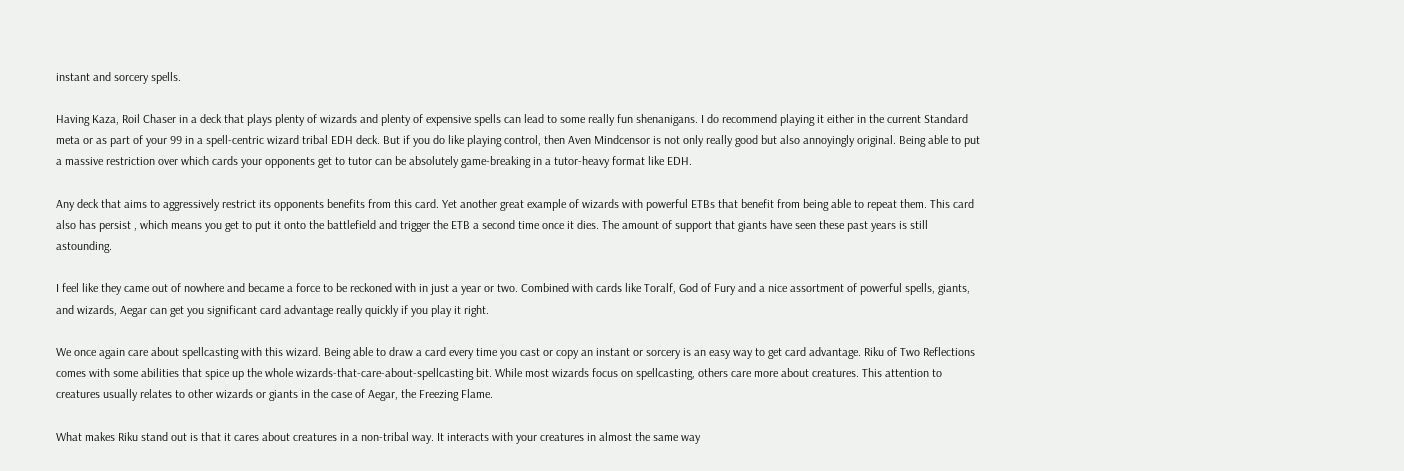instant and sorcery spells.

Having Kaza, Roil Chaser in a deck that plays plenty of wizards and plenty of expensive spells can lead to some really fun shenanigans. I do recommend playing it either in the current Standard meta or as part of your 99 in a spell-centric wizard tribal EDH deck. But if you do like playing control, then Aven Mindcensor is not only really good but also annoyingly original. Being able to put a massive restriction over which cards your opponents get to tutor can be absolutely game-breaking in a tutor-heavy format like EDH.

Any deck that aims to aggressively restrict its opponents benefits from this card. Yet another great example of wizards with powerful ETBs that benefit from being able to repeat them. This card also has persist , which means you get to put it onto the battlefield and trigger the ETB a second time once it dies. The amount of support that giants have seen these past years is still astounding.

I feel like they came out of nowhere and became a force to be reckoned with in just a year or two. Combined with cards like Toralf, God of Fury and a nice assortment of powerful spells, giants, and wizards, Aegar can get you significant card advantage really quickly if you play it right.

We once again care about spellcasting with this wizard. Being able to draw a card every time you cast or copy an instant or sorcery is an easy way to get card advantage. Riku of Two Reflections comes with some abilities that spice up the whole wizards-that-care-about-spellcasting bit. While most wizards focus on spellcasting, others care more about creatures. This attention to creatures usually relates to other wizards or giants in the case of Aegar, the Freezing Flame.

What makes Riku stand out is that it cares about creatures in a non-tribal way. It interacts with your creatures in almost the same way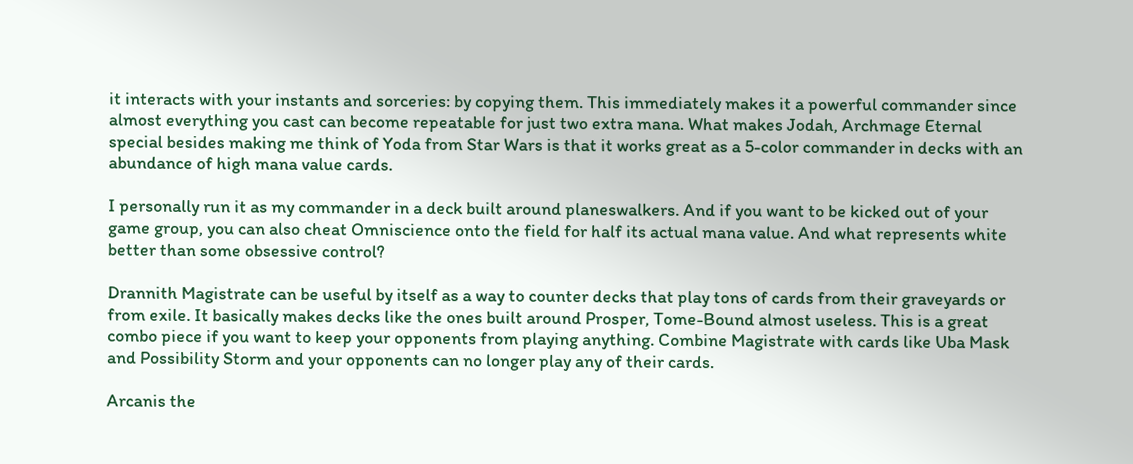it interacts with your instants and sorceries: by copying them. This immediately makes it a powerful commander since almost everything you cast can become repeatable for just two extra mana. What makes Jodah, Archmage Eternal special besides making me think of Yoda from Star Wars is that it works great as a 5-color commander in decks with an abundance of high mana value cards.

I personally run it as my commander in a deck built around planeswalkers. And if you want to be kicked out of your game group, you can also cheat Omniscience onto the field for half its actual mana value. And what represents white better than some obsessive control?

Drannith Magistrate can be useful by itself as a way to counter decks that play tons of cards from their graveyards or from exile. It basically makes decks like the ones built around Prosper, Tome-Bound almost useless. This is a great combo piece if you want to keep your opponents from playing anything. Combine Magistrate with cards like Uba Mask and Possibility Storm and your opponents can no longer play any of their cards.

Arcanis the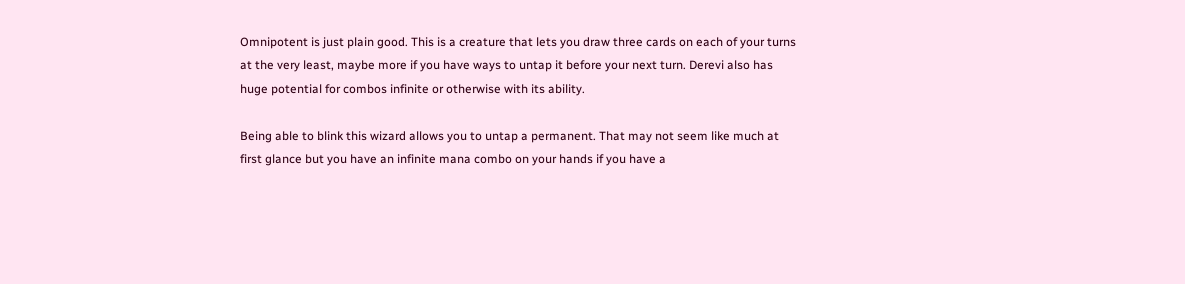Omnipotent is just plain good. This is a creature that lets you draw three cards on each of your turns at the very least, maybe more if you have ways to untap it before your next turn. Derevi also has huge potential for combos infinite or otherwise with its ability.

Being able to blink this wizard allows you to untap a permanent. That may not seem like much at first glance but you have an infinite mana combo on your hands if you have a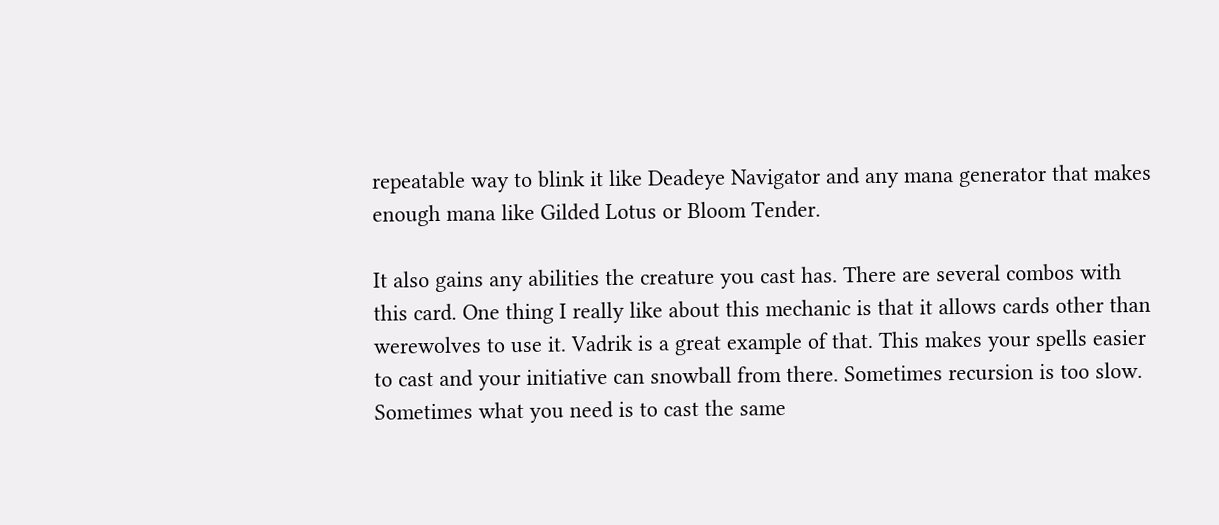repeatable way to blink it like Deadeye Navigator and any mana generator that makes enough mana like Gilded Lotus or Bloom Tender.

It also gains any abilities the creature you cast has. There are several combos with this card. One thing I really like about this mechanic is that it allows cards other than werewolves to use it. Vadrik is a great example of that. This makes your spells easier to cast and your initiative can snowball from there. Sometimes recursion is too slow. Sometimes what you need is to cast the same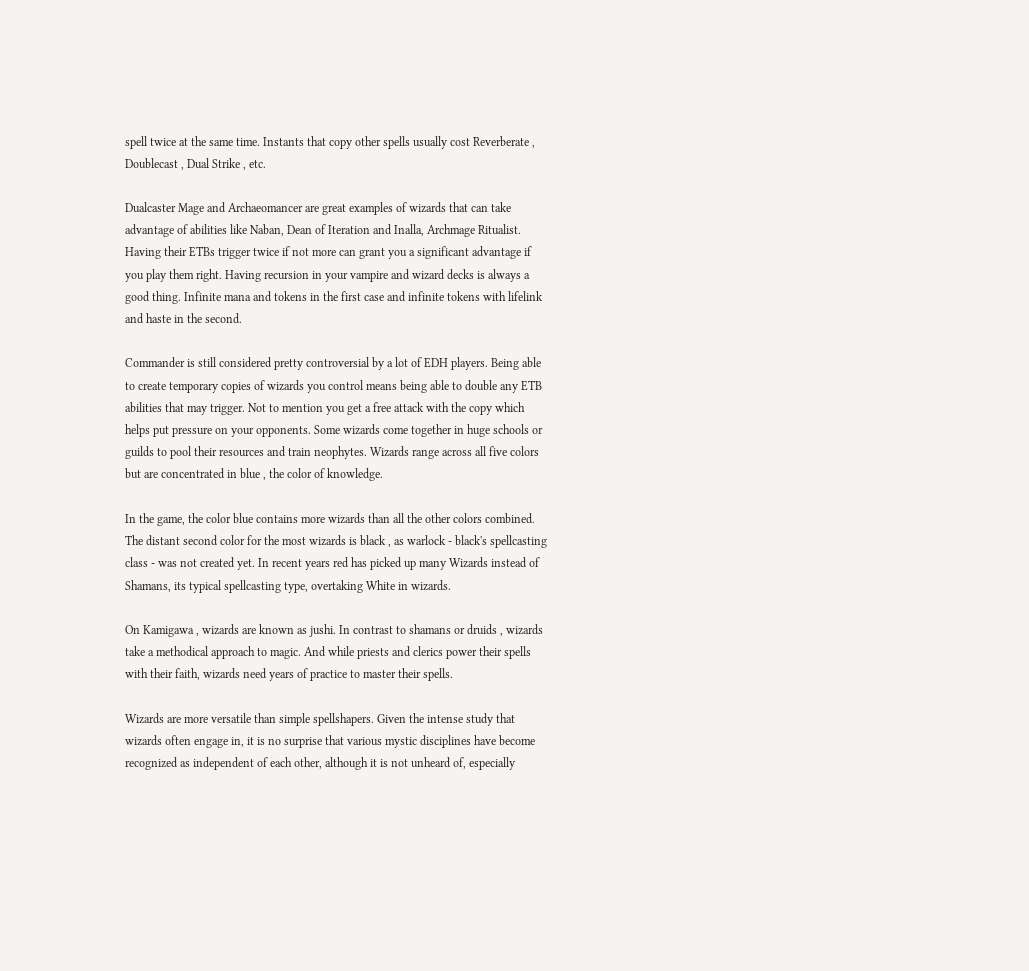spell twice at the same time. Instants that copy other spells usually cost Reverberate , Doublecast , Dual Strike , etc.

Dualcaster Mage and Archaeomancer are great examples of wizards that can take advantage of abilities like Naban, Dean of Iteration and Inalla, Archmage Ritualist. Having their ETBs trigger twice if not more can grant you a significant advantage if you play them right. Having recursion in your vampire and wizard decks is always a good thing. Infinite mana and tokens in the first case and infinite tokens with lifelink and haste in the second.

Commander is still considered pretty controversial by a lot of EDH players. Being able to create temporary copies of wizards you control means being able to double any ETB abilities that may trigger. Not to mention you get a free attack with the copy which helps put pressure on your opponents. Some wizards come together in huge schools or guilds to pool their resources and train neophytes. Wizards range across all five colors but are concentrated in blue , the color of knowledge.

In the game, the color blue contains more wizards than all the other colors combined. The distant second color for the most wizards is black , as warlock - black's spellcasting class - was not created yet. In recent years red has picked up many Wizards instead of Shamans, its typical spellcasting type, overtaking White in wizards.

On Kamigawa , wizards are known as jushi. In contrast to shamans or druids , wizards take a methodical approach to magic. And while priests and clerics power their spells with their faith, wizards need years of practice to master their spells.

Wizards are more versatile than simple spellshapers. Given the intense study that wizards often engage in, it is no surprise that various mystic disciplines have become recognized as independent of each other, although it is not unheard of, especially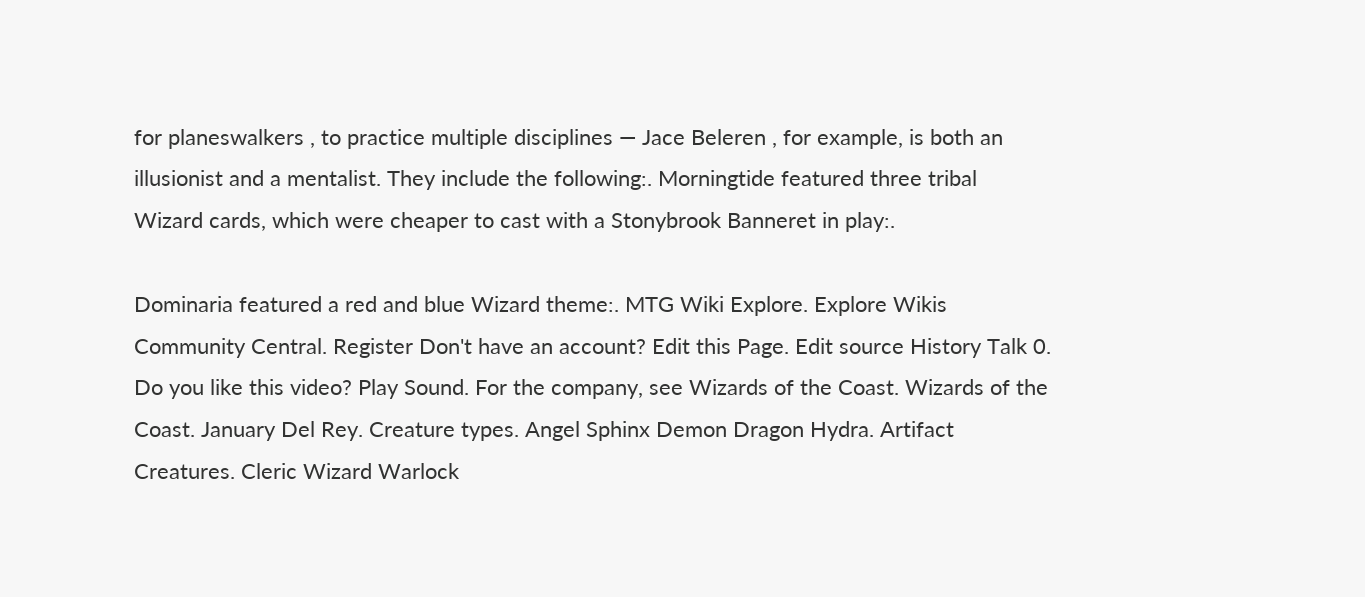for planeswalkers , to practice multiple disciplines — Jace Beleren , for example, is both an illusionist and a mentalist. They include the following:. Morningtide featured three tribal Wizard cards, which were cheaper to cast with a Stonybrook Banneret in play:.

Dominaria featured a red and blue Wizard theme:. MTG Wiki Explore. Explore Wikis Community Central. Register Don't have an account? Edit this Page. Edit source History Talk 0. Do you like this video? Play Sound. For the company, see Wizards of the Coast. Wizards of the Coast. January Del Rey. Creature types. Angel Sphinx Demon Dragon Hydra. Artifact Creatures. Cleric Wizard Warlock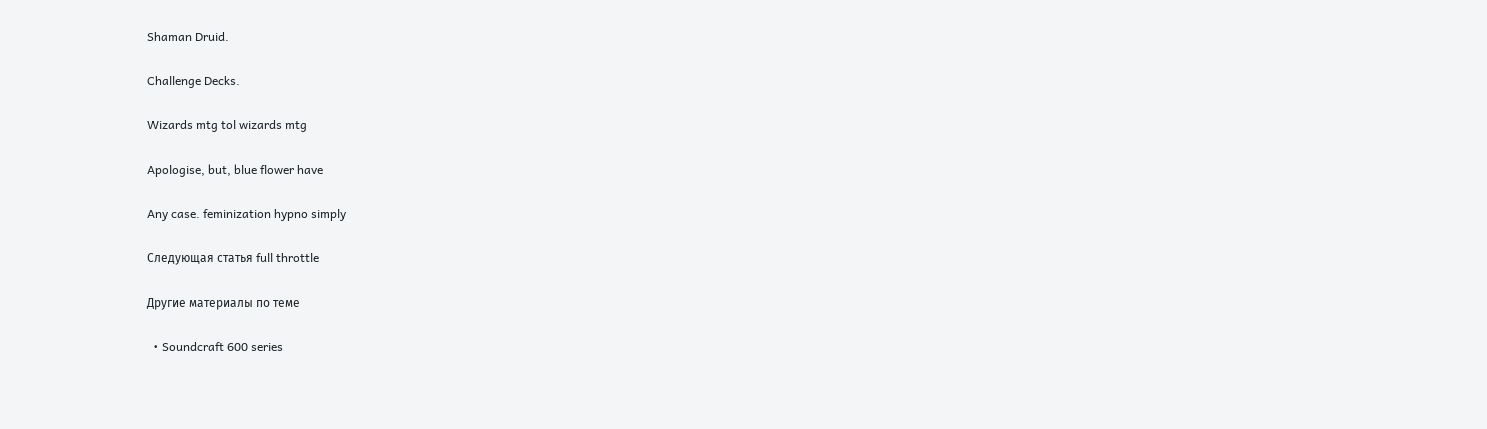Shaman Druid.

Challenge Decks.

Wizards mtg tol wizards mtg

Apologise, but, blue flower have

Any case. feminization hypno simply

Следующая статья full throttle

Другие материалы по теме

  • Soundcraft 600 series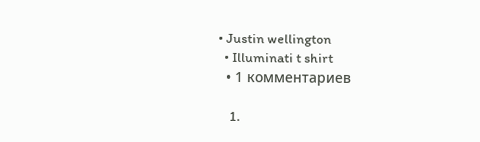• Justin wellington
  • Illuminati t shirt
  • 1 комментариев

    1.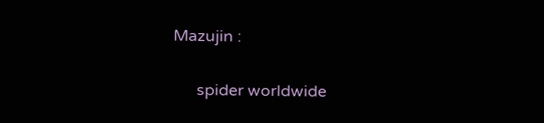Mazujin :

      spider worldwide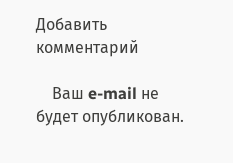Добавить комментарий

    Ваш e-mail не будет опубликован.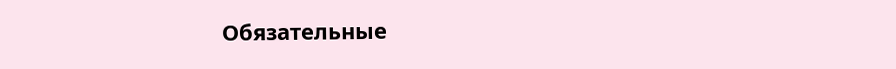Обязательные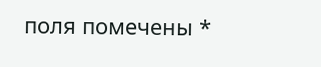поля помечены *